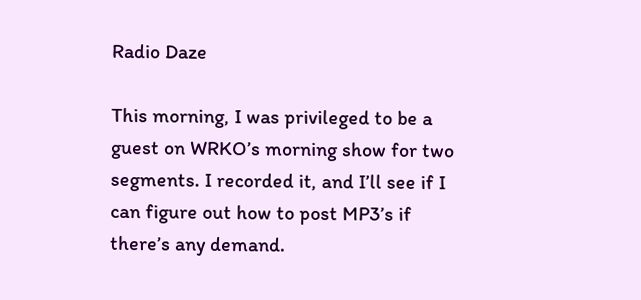Radio Daze

This morning, I was privileged to be a guest on WRKO’s morning show for two segments. I recorded it, and I’ll see if I can figure out how to post MP3’s if there’s any demand.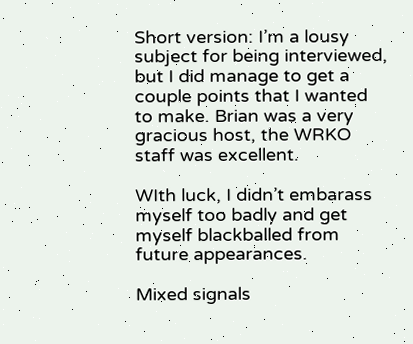Short version: I’m a lousy subject for being interviewed, but I did manage to get a couple points that I wanted to make. Brian was a very gracious host, the WRKO staff was excellent.

WIth luck, I didn’t embarass myself too badly and get myself blackballed from future appearances.

Mixed signals